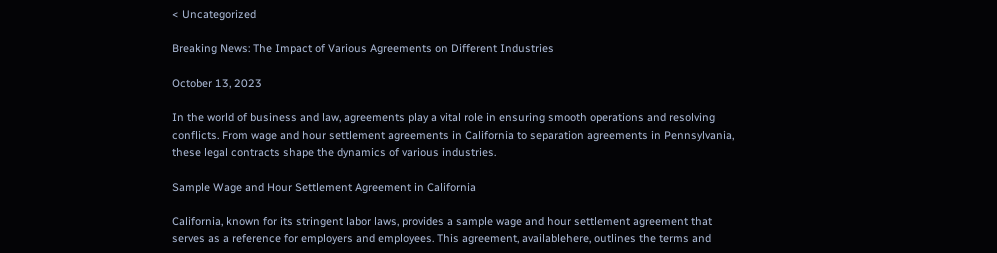< Uncategorized

Breaking News: The Impact of Various Agreements on Different Industries

October 13, 2023

In the world of business and law, agreements play a vital role in ensuring smooth operations and resolving conflicts. From wage and hour settlement agreements in California to separation agreements in Pennsylvania, these legal contracts shape the dynamics of various industries.

Sample Wage and Hour Settlement Agreement in California

California, known for its stringent labor laws, provides a sample wage and hour settlement agreement that serves as a reference for employers and employees. This agreement, availablehere, outlines the terms and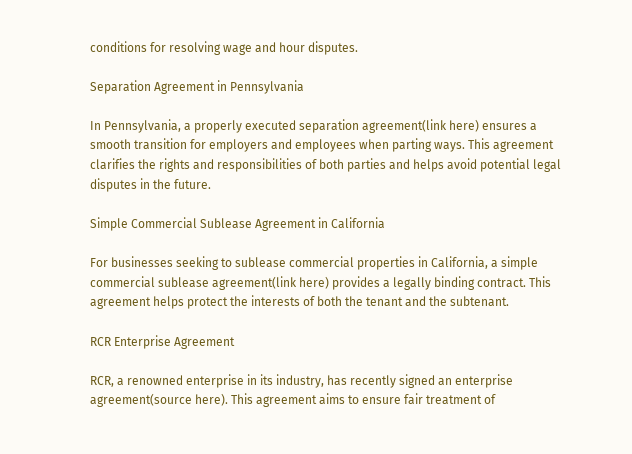conditions for resolving wage and hour disputes.

Separation Agreement in Pennsylvania

In Pennsylvania, a properly executed separation agreement(link here) ensures a smooth transition for employers and employees when parting ways. This agreement clarifies the rights and responsibilities of both parties and helps avoid potential legal disputes in the future.

Simple Commercial Sublease Agreement in California

For businesses seeking to sublease commercial properties in California, a simple commercial sublease agreement(link here) provides a legally binding contract. This agreement helps protect the interests of both the tenant and the subtenant.

RCR Enterprise Agreement

RCR, a renowned enterprise in its industry, has recently signed an enterprise agreement(source here). This agreement aims to ensure fair treatment of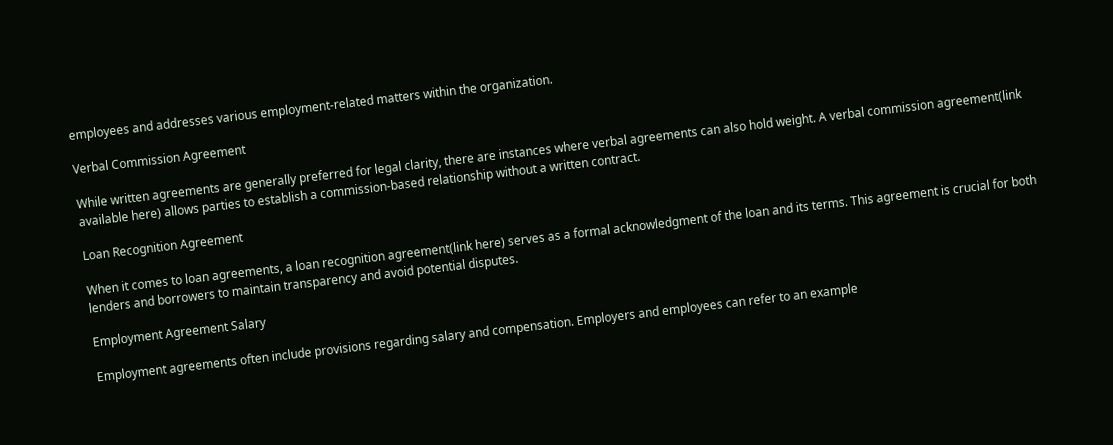employees and addresses various employment-related matters within the organization.

Verbal Commission Agreement

While written agreements are generally preferred for legal clarity, there are instances where verbal agreements can also hold weight. A verbal commission agreement(link available here) allows parties to establish a commission-based relationship without a written contract.

Loan Recognition Agreement

When it comes to loan agreements, a loan recognition agreement(link here) serves as a formal acknowledgment of the loan and its terms. This agreement is crucial for both lenders and borrowers to maintain transparency and avoid potential disputes.

Employment Agreement Salary

Employment agreements often include provisions regarding salary and compensation. Employers and employees can refer to an example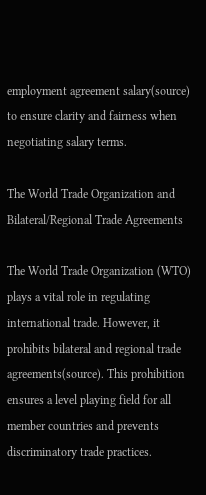employment agreement salary(source) to ensure clarity and fairness when negotiating salary terms.

The World Trade Organization and Bilateral/Regional Trade Agreements

The World Trade Organization (WTO) plays a vital role in regulating international trade. However, it prohibits bilateral and regional trade agreements(source). This prohibition ensures a level playing field for all member countries and prevents discriminatory trade practices.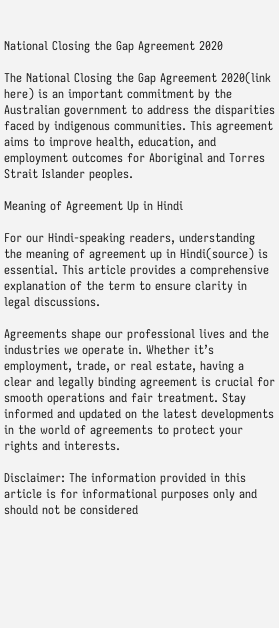National Closing the Gap Agreement 2020

The National Closing the Gap Agreement 2020(link here) is an important commitment by the Australian government to address the disparities faced by indigenous communities. This agreement aims to improve health, education, and employment outcomes for Aboriginal and Torres Strait Islander peoples.

Meaning of Agreement Up in Hindi

For our Hindi-speaking readers, understanding the meaning of agreement up in Hindi(source) is essential. This article provides a comprehensive explanation of the term to ensure clarity in legal discussions.

Agreements shape our professional lives and the industries we operate in. Whether it’s employment, trade, or real estate, having a clear and legally binding agreement is crucial for smooth operations and fair treatment. Stay informed and updated on the latest developments in the world of agreements to protect your rights and interests.

Disclaimer: The information provided in this article is for informational purposes only and should not be considered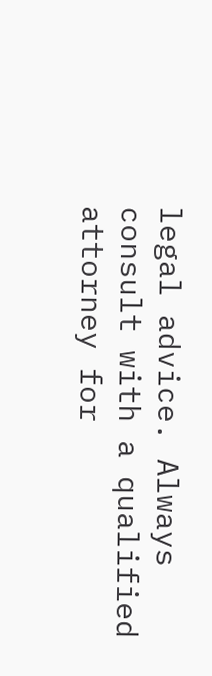legal advice. Always consult with a qualified attorney for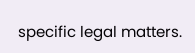specific legal matters.